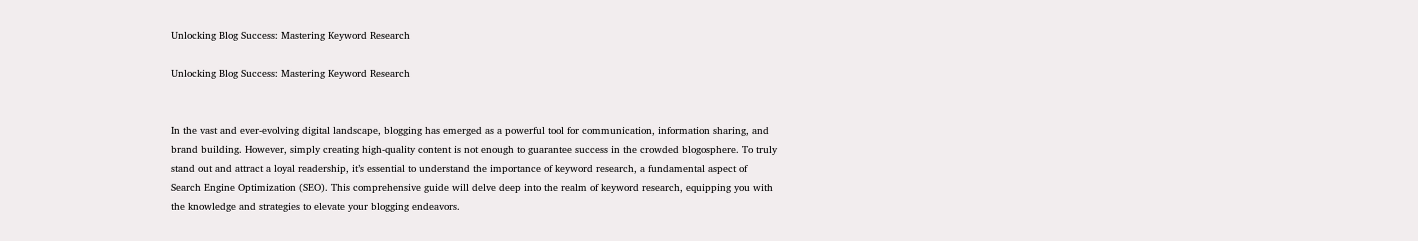Unlocking Blog Success: Mastering Keyword Research

Unlocking Blog Success: Mastering Keyword Research


In the vast and ever-evolving digital landscape, blogging has emerged as a powerful tool for communication, information sharing, and brand building. However, simply creating high-quality content is not enough to guarantee success in the crowded blogosphere. To truly stand out and attract a loyal readership, it’s essential to understand the importance of keyword research, a fundamental aspect of Search Engine Optimization (SEO). This comprehensive guide will delve deep into the realm of keyword research, equipping you with the knowledge and strategies to elevate your blogging endeavors.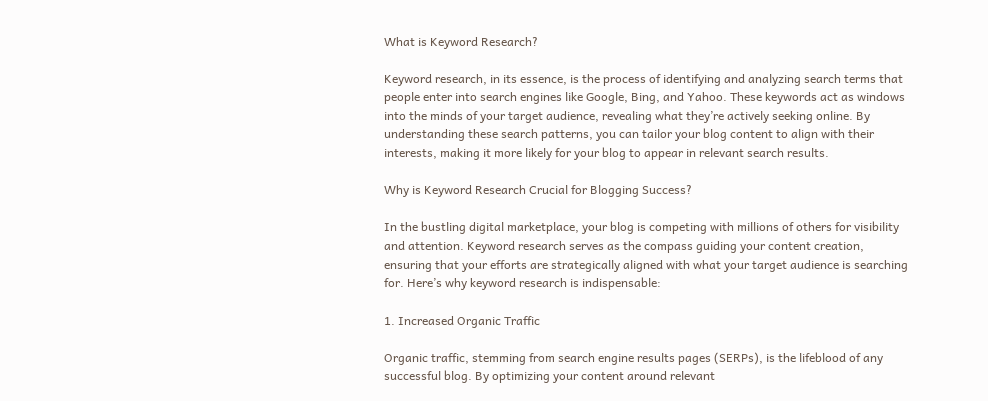What is Keyword Research?

Keyword research, in its essence, is the process of identifying and analyzing search terms that people enter into search engines like Google, Bing, and Yahoo. These keywords act as windows into the minds of your target audience, revealing what they’re actively seeking online. By understanding these search patterns, you can tailor your blog content to align with their interests, making it more likely for your blog to appear in relevant search results.

Why is Keyword Research Crucial for Blogging Success?

In the bustling digital marketplace, your blog is competing with millions of others for visibility and attention. Keyword research serves as the compass guiding your content creation, ensuring that your efforts are strategically aligned with what your target audience is searching for. Here’s why keyword research is indispensable:

1. Increased Organic Traffic

Organic traffic, stemming from search engine results pages (SERPs), is the lifeblood of any successful blog. By optimizing your content around relevant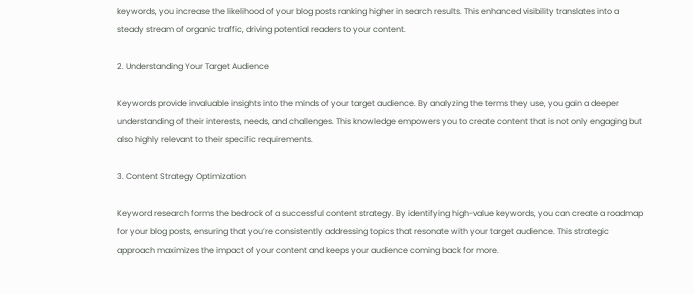keywords, you increase the likelihood of your blog posts ranking higher in search results. This enhanced visibility translates into a steady stream of organic traffic, driving potential readers to your content.

2. Understanding Your Target Audience

Keywords provide invaluable insights into the minds of your target audience. By analyzing the terms they use, you gain a deeper understanding of their interests, needs, and challenges. This knowledge empowers you to create content that is not only engaging but also highly relevant to their specific requirements.

3. Content Strategy Optimization

Keyword research forms the bedrock of a successful content strategy. By identifying high-value keywords, you can create a roadmap for your blog posts, ensuring that you’re consistently addressing topics that resonate with your target audience. This strategic approach maximizes the impact of your content and keeps your audience coming back for more.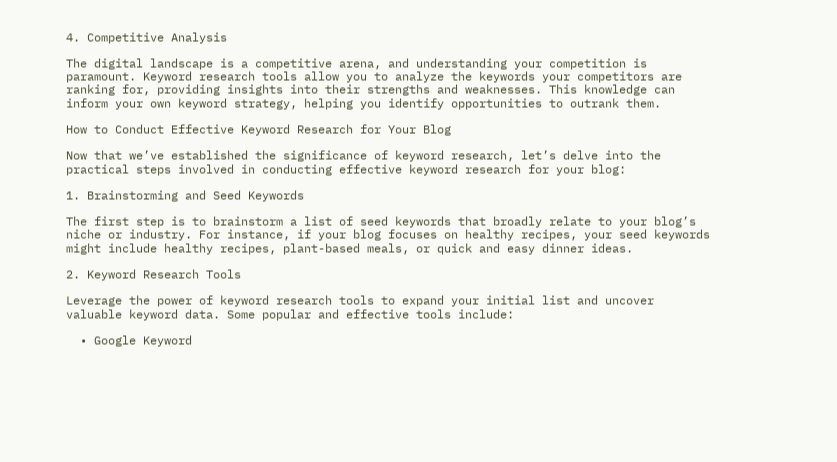4. Competitive Analysis

The digital landscape is a competitive arena, and understanding your competition is paramount. Keyword research tools allow you to analyze the keywords your competitors are ranking for, providing insights into their strengths and weaknesses. This knowledge can inform your own keyword strategy, helping you identify opportunities to outrank them.

How to Conduct Effective Keyword Research for Your Blog

Now that we’ve established the significance of keyword research, let’s delve into the practical steps involved in conducting effective keyword research for your blog:

1. Brainstorming and Seed Keywords

The first step is to brainstorm a list of seed keywords that broadly relate to your blog’s niche or industry. For instance, if your blog focuses on healthy recipes, your seed keywords might include healthy recipes, plant-based meals, or quick and easy dinner ideas.

2. Keyword Research Tools

Leverage the power of keyword research tools to expand your initial list and uncover valuable keyword data. Some popular and effective tools include:

  • Google Keyword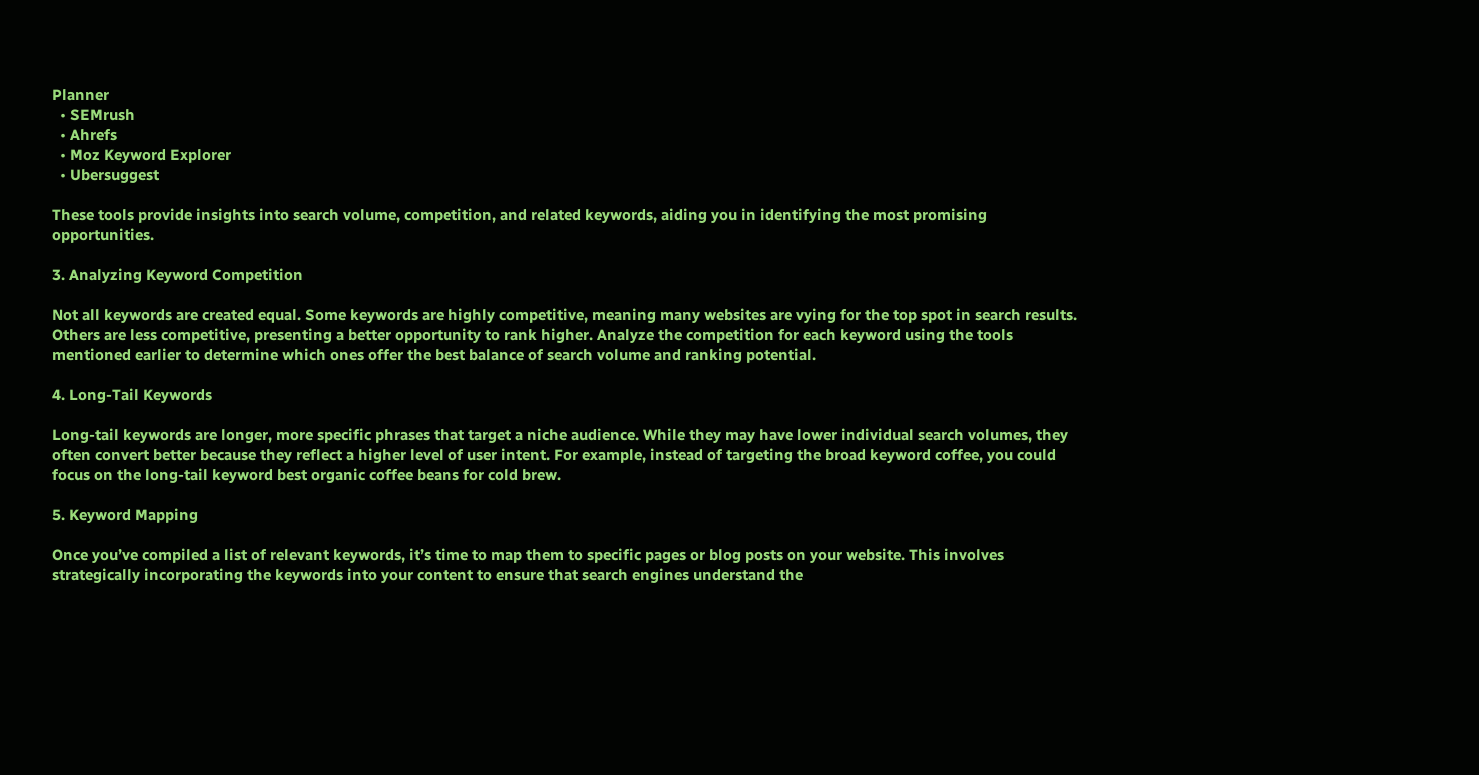Planner
  • SEMrush
  • Ahrefs
  • Moz Keyword Explorer
  • Ubersuggest

These tools provide insights into search volume, competition, and related keywords, aiding you in identifying the most promising opportunities.

3. Analyzing Keyword Competition

Not all keywords are created equal. Some keywords are highly competitive, meaning many websites are vying for the top spot in search results. Others are less competitive, presenting a better opportunity to rank higher. Analyze the competition for each keyword using the tools mentioned earlier to determine which ones offer the best balance of search volume and ranking potential.

4. Long-Tail Keywords

Long-tail keywords are longer, more specific phrases that target a niche audience. While they may have lower individual search volumes, they often convert better because they reflect a higher level of user intent. For example, instead of targeting the broad keyword coffee, you could focus on the long-tail keyword best organic coffee beans for cold brew.

5. Keyword Mapping

Once you’ve compiled a list of relevant keywords, it’s time to map them to specific pages or blog posts on your website. This involves strategically incorporating the keywords into your content to ensure that search engines understand the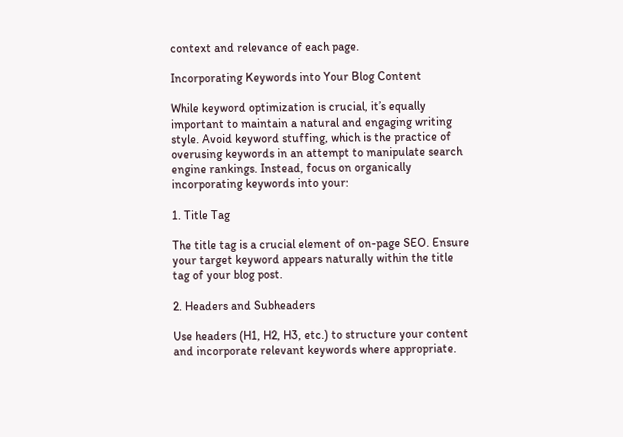context and relevance of each page.

Incorporating Keywords into Your Blog Content

While keyword optimization is crucial, it’s equally important to maintain a natural and engaging writing style. Avoid keyword stuffing, which is the practice of overusing keywords in an attempt to manipulate search engine rankings. Instead, focus on organically incorporating keywords into your:

1. Title Tag

The title tag is a crucial element of on-page SEO. Ensure your target keyword appears naturally within the title tag of your blog post.

2. Headers and Subheaders

Use headers (H1, H2, H3, etc.) to structure your content and incorporate relevant keywords where appropriate.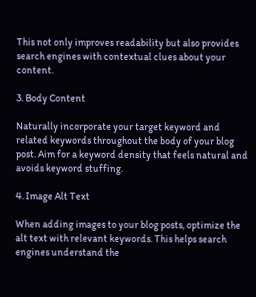This not only improves readability but also provides search engines with contextual clues about your content.

3. Body Content

Naturally incorporate your target keyword and related keywords throughout the body of your blog post. Aim for a keyword density that feels natural and avoids keyword stuffing.

4. Image Alt Text

When adding images to your blog posts, optimize the alt text with relevant keywords. This helps search engines understand the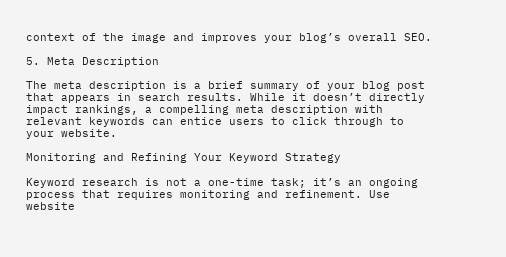context of the image and improves your blog’s overall SEO.

5. Meta Description

The meta description is a brief summary of your blog post that appears in search results. While it doesn’t directly impact rankings, a compelling meta description with relevant keywords can entice users to click through to your website.

Monitoring and Refining Your Keyword Strategy

Keyword research is not a one-time task; it’s an ongoing process that requires monitoring and refinement. Use website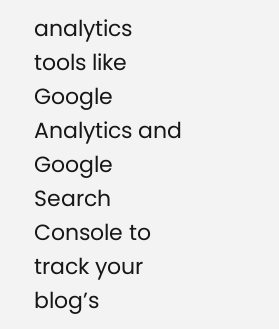analytics tools like Google Analytics and Google Search Console to track your blog’s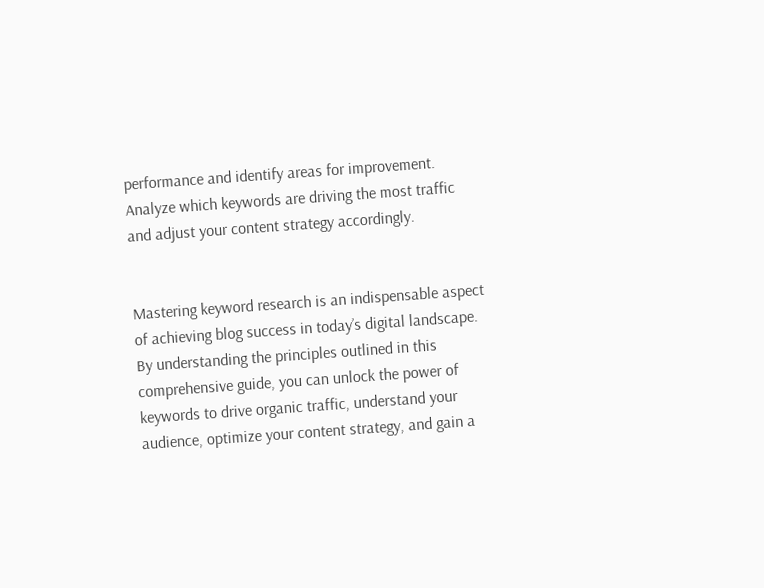performance and identify areas for improvement. Analyze which keywords are driving the most traffic and adjust your content strategy accordingly.


Mastering keyword research is an indispensable aspect of achieving blog success in today’s digital landscape. By understanding the principles outlined in this comprehensive guide, you can unlock the power of keywords to drive organic traffic, understand your audience, optimize your content strategy, and gain a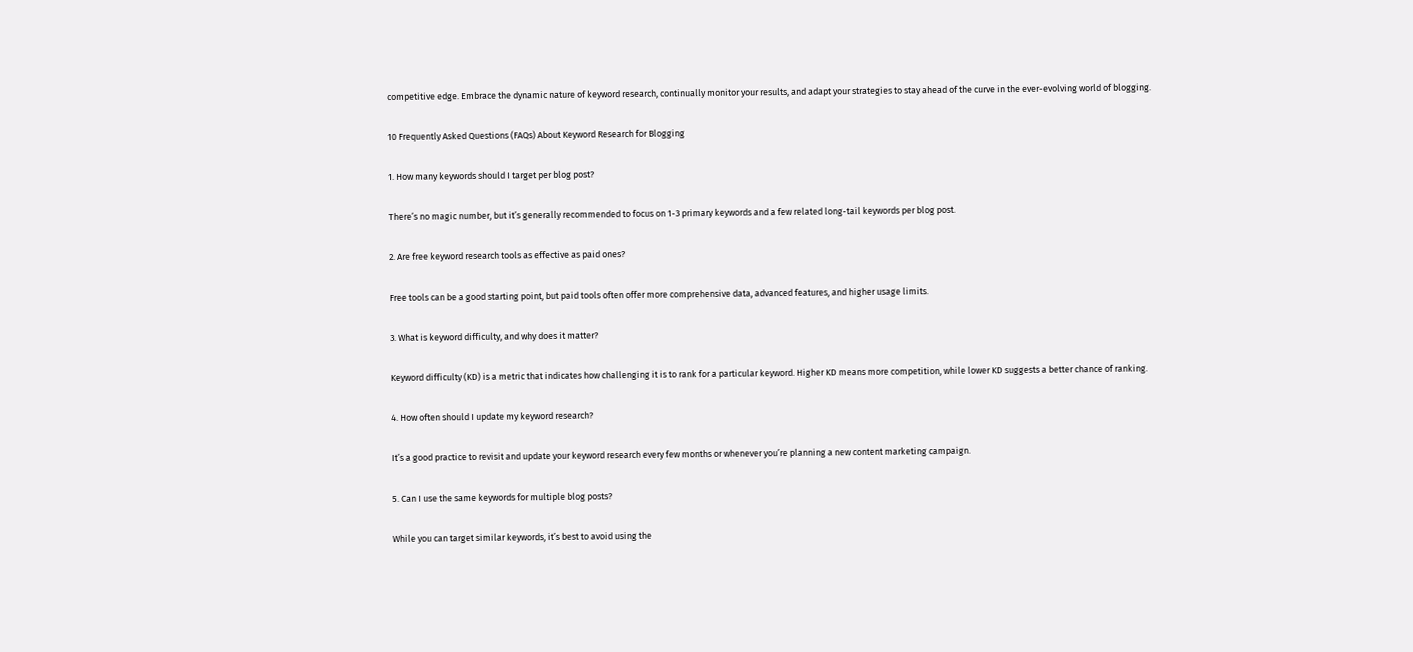competitive edge. Embrace the dynamic nature of keyword research, continually monitor your results, and adapt your strategies to stay ahead of the curve in the ever-evolving world of blogging.

10 Frequently Asked Questions (FAQs) About Keyword Research for Blogging

1. How many keywords should I target per blog post?

There’s no magic number, but it’s generally recommended to focus on 1-3 primary keywords and a few related long-tail keywords per blog post.

2. Are free keyword research tools as effective as paid ones?

Free tools can be a good starting point, but paid tools often offer more comprehensive data, advanced features, and higher usage limits.

3. What is keyword difficulty, and why does it matter?

Keyword difficulty (KD) is a metric that indicates how challenging it is to rank for a particular keyword. Higher KD means more competition, while lower KD suggests a better chance of ranking.

4. How often should I update my keyword research?

It’s a good practice to revisit and update your keyword research every few months or whenever you’re planning a new content marketing campaign.

5. Can I use the same keywords for multiple blog posts?

While you can target similar keywords, it’s best to avoid using the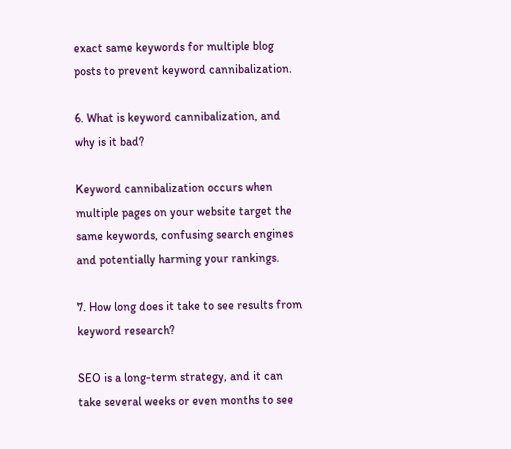exact same keywords for multiple blog posts to prevent keyword cannibalization.

6. What is keyword cannibalization, and why is it bad?

Keyword cannibalization occurs when multiple pages on your website target the same keywords, confusing search engines and potentially harming your rankings.

7. How long does it take to see results from keyword research?

SEO is a long-term strategy, and it can take several weeks or even months to see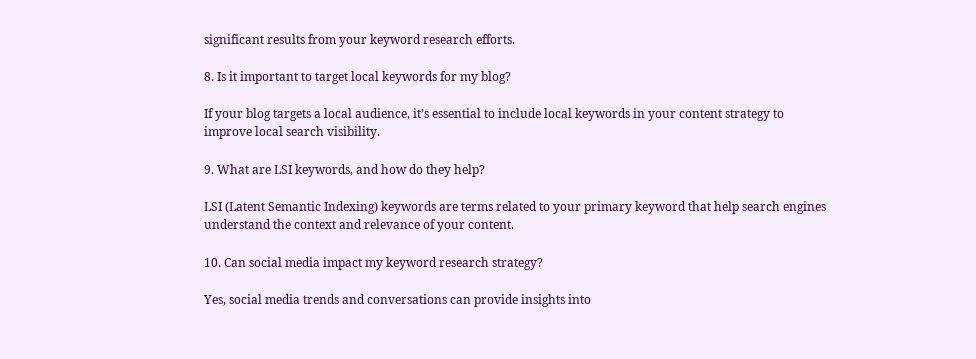significant results from your keyword research efforts.

8. Is it important to target local keywords for my blog?

If your blog targets a local audience, it’s essential to include local keywords in your content strategy to improve local search visibility.

9. What are LSI keywords, and how do they help?

LSI (Latent Semantic Indexing) keywords are terms related to your primary keyword that help search engines understand the context and relevance of your content.

10. Can social media impact my keyword research strategy?

Yes, social media trends and conversations can provide insights into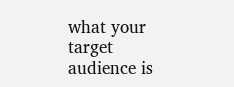what your target audience is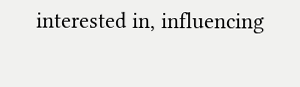interested in, influencing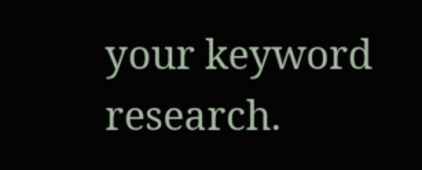your keyword research.